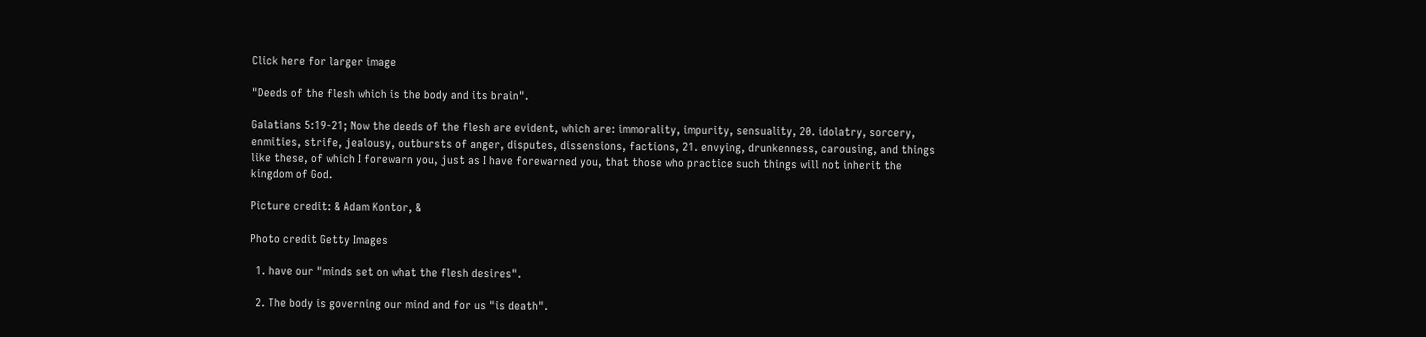Click here for larger image

"Deeds of the flesh which is the body and its brain".

Galatians 5:19-21; Now the deeds of the flesh are evident, which are: immorality, impurity, sensuality, 20. idolatry, sorcery, enmities, strife, jealousy, outbursts of anger, disputes, dissensions, factions, 21. envying, drunkenness, carousing, and things like these, of which I forewarn you, just as I have forewarned you, that those who practice such things will not inherit the kingdom of God.

Picture credit: & Adam Kontor, &

Photo credit Getty Images

  1. have our "minds set on what the flesh desires".

  2. The body is governing our mind and for us "is death".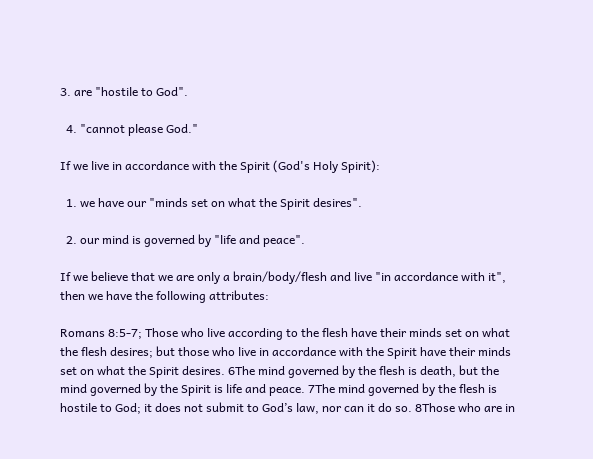3. are "hostile to God".

  4. "cannot please God."

If we live in accordance with the Spirit (God's Holy Spirit):

  1. we have our "minds set on what the Spirit desires".

  2. our mind is governed by "life and peace".

If we believe that we are only a brain/body/flesh and live "in accordance with it", then we have the following attributes:

Romans 8:5-7; Those who live according to the flesh have their minds set on what the flesh desires; but those who live in accordance with the Spirit have their minds set on what the Spirit desires. 6The mind governed by the flesh is death, but the mind governed by the Spirit is life and peace. 7The mind governed by the flesh is hostile to God; it does not submit to God’s law, nor can it do so. 8Those who are in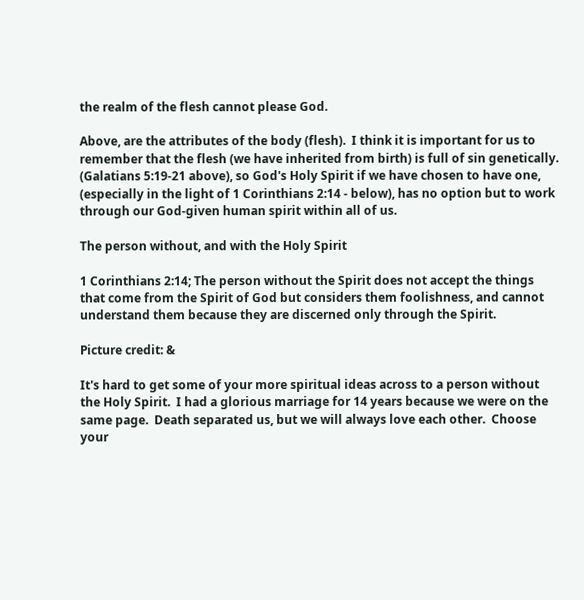the realm of the flesh cannot please God.

Above, are the attributes of the body (flesh).  I think it is important for us to remember that the flesh (we have inherited from birth) is full of sin genetically. (Galatians 5:19-21 above), so God's Holy Spirit if we have chosen to have one, (especially in the light of 1 Corinthians 2:14 - below), has no option but to work through our God-given human spirit within all of us.

The person without, and with the Holy Spirit

1 Corinthians 2:14; The person without the Spirit does not accept the things that come from the Spirit of God but considers them foolishness, and cannot understand them because they are discerned only through the Spirit.

Picture credit: &

It's hard to get some of your more spiritual ideas across to a person without the Holy Spirit.  I had a glorious marriage for 14 years because we were on the same page.  Death separated us, but we will always love each other.  Choose your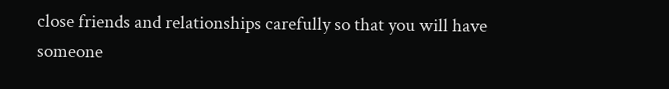close friends and relationships carefully so that you will have someone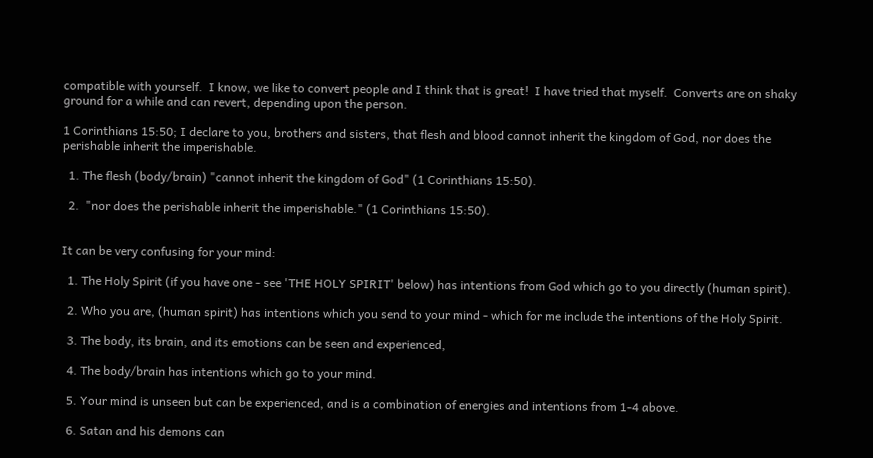compatible with yourself.  I know, we like to convert people and I think that is great!  I have tried that myself.  Converts are on shaky ground for a while and can revert, depending upon the person.

1 Corinthians 15:50; I declare to you, brothers and sisters, that flesh and blood cannot inherit the kingdom of God, nor does the perishable inherit the imperishable.

  1. The flesh (body/brain) "cannot inherit the kingdom of God" (1 Corinthians 15:50).

  2.  "nor does the perishable inherit the imperishable." (1 Corinthians 15:50).


It can be very confusing for your mind:

  1. The Holy Spirit (if you have one - see 'THE HOLY SPIRIT' below) has intentions from God which go to you directly (human spirit).

  2. Who you are, (human spirit) has intentions which you send to your mind - which for me include the intentions of the Holy Spirit.

  3. The body, its brain, and its emotions can be seen and experienced,

  4. The body/brain has intentions which go to your mind.

  5. Your mind is unseen but can be experienced, and is a combination of energies and intentions from 1-4 above.

  6. Satan and his demons can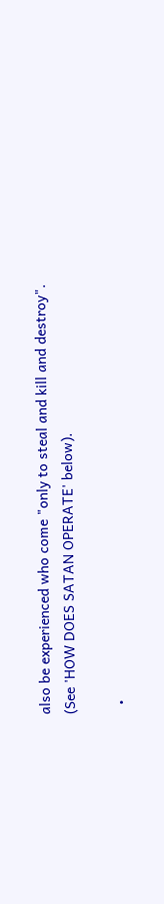also be experienced who come "only to steal and kill and destroy". (See 'HOW DOES SATAN OPERATE' below).

  •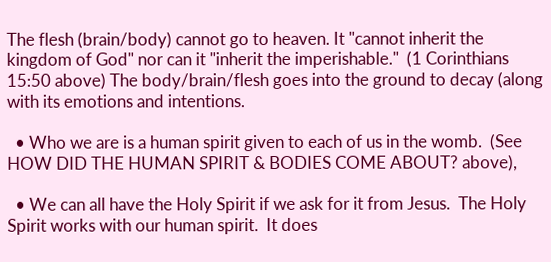The flesh (brain/body) cannot go to heaven. It "cannot inherit the kingdom of God" nor can it "inherit the imperishable."  (1 Corinthians 15:50 above) The body/brain/flesh goes into the ground to decay (along with its emotions and intentions.

  • Who we are is a human spirit given to each of us in the womb.  (See HOW DID THE HUMAN SPIRIT & BODIES COME ABOUT? above),

  • We can all have the Holy Spirit if we ask for it from Jesus.  The Holy Spirit works with our human spirit.  It does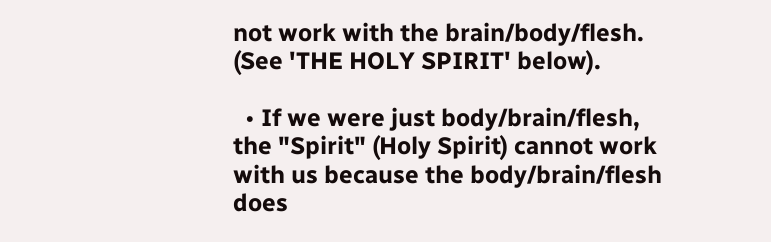not work with the brain/body/flesh.  (See 'THE HOLY SPIRIT' below).

  • If we were just body/brain/flesh, the "Spirit" (Holy Spirit) cannot work with us because the body/brain/flesh does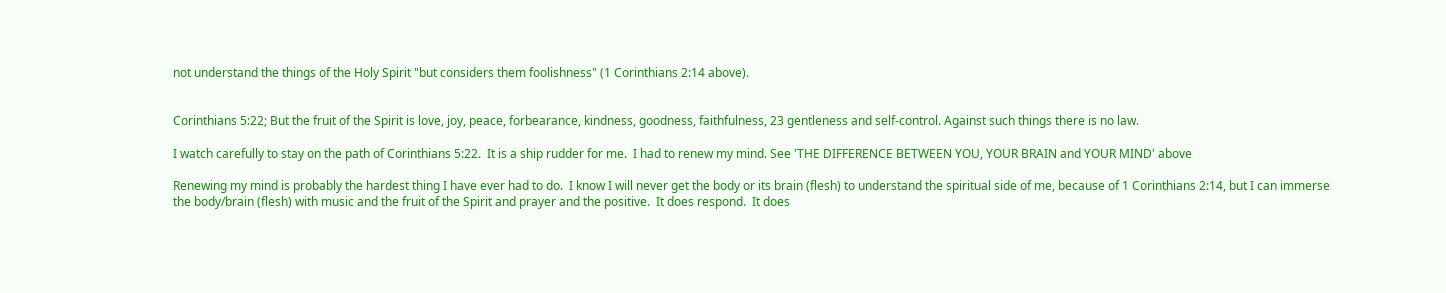not understand the things of the Holy Spirit "but considers them foolishness" (1 Corinthians 2:14 above).


Corinthians 5:22; But the fruit of the Spirit is love, joy, peace, forbearance, kindness, goodness, faithfulness, 23 gentleness and self-control. Against such things there is no law.

I watch carefully to stay on the path of Corinthians 5:22.  It is a ship rudder for me.  I had to renew my mind. See 'THE DIFFERENCE BETWEEN YOU, YOUR BRAIN and YOUR MIND' above

Renewing my mind is probably the hardest thing I have ever had to do.  I know I will never get the body or its brain (flesh) to understand the spiritual side of me, because of 1 Corinthians 2:14, but I can immerse the body/brain (flesh) with music and the fruit of the Spirit and prayer and the positive.  It does respond.  It does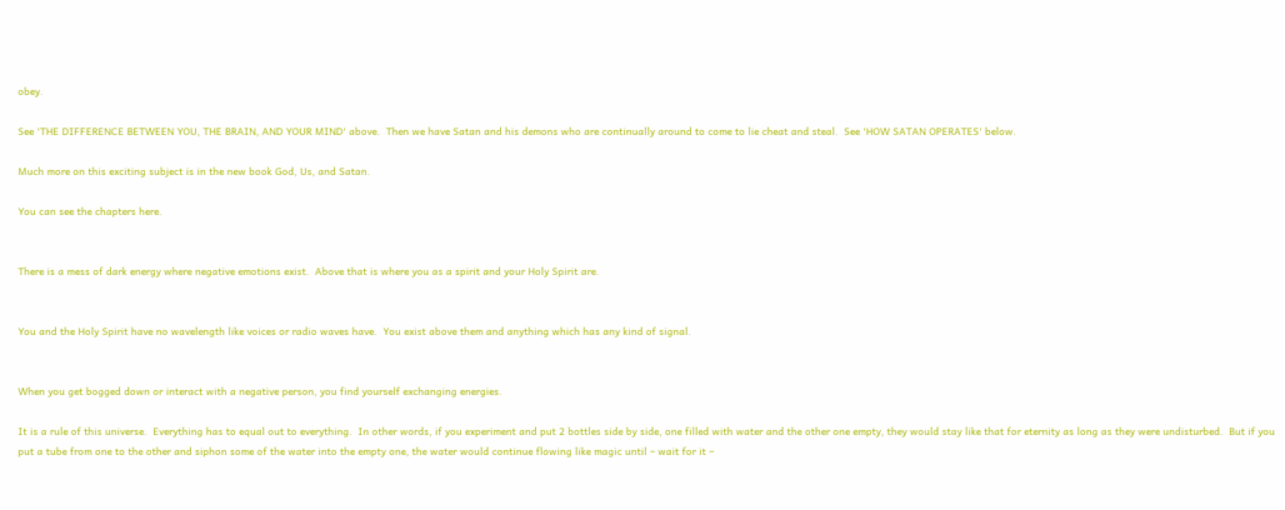obey.

See 'THE DIFFERENCE BETWEEN YOU, THE BRAIN, AND YOUR MIND' above.  Then we have Satan and his demons who are continually around to come to lie cheat and steal.  See 'HOW SATAN OPERATES' below.

Much more on this exciting subject is in the new book God, Us, and Satan.

You can see the chapters here.


There is a mess of dark energy where negative emotions exist.  Above that is where you as a spirit and your Holy Spirit are.


You and the Holy Spirit have no wavelength like voices or radio waves have.  You exist above them and anything which has any kind of signal.


When you get bogged down or interact with a negative person, you find yourself exchanging energies.

It is a rule of this universe.  Everything has to equal out to everything.  In other words, if you experiment and put 2 bottles side by side, one filled with water and the other one empty, they would stay like that for eternity as long as they were undisturbed.  But if you put a tube from one to the other and siphon some of the water into the empty one, the water would continue flowing like magic until – wait for it –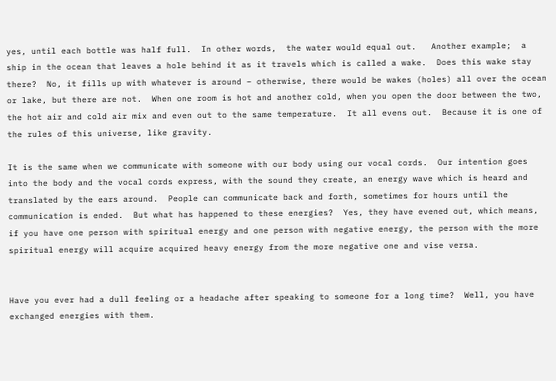yes, until each bottle was half full.  In other words,  the water would equal out.   Another example;  a ship in the ocean that leaves a hole behind it as it travels which is called a wake.  Does this wake stay there?  No, it fills up with whatever is around – otherwise, there would be wakes (holes) all over the ocean or lake, but there are not.  When one room is hot and another cold, when you open the door between the two, the hot air and cold air mix and even out to the same temperature.  It all evens out.  Because it is one of the rules of this universe, like gravity.

It is the same when we communicate with someone with our body using our vocal cords.  Our intention goes into the body and the vocal cords express, with the sound they create, an energy wave which is heard and translated by the ears around.  People can communicate back and forth, sometimes for hours until the communication is ended.  But what has happened to these energies?  Yes, they have evened out, which means, if you have one person with spiritual energy and one person with negative energy, the person with the more spiritual energy will acquire acquired heavy energy from the more negative one and vise versa.


Have you ever had a dull feeling or a headache after speaking to someone for a long time?  Well, you have exchanged energies with them.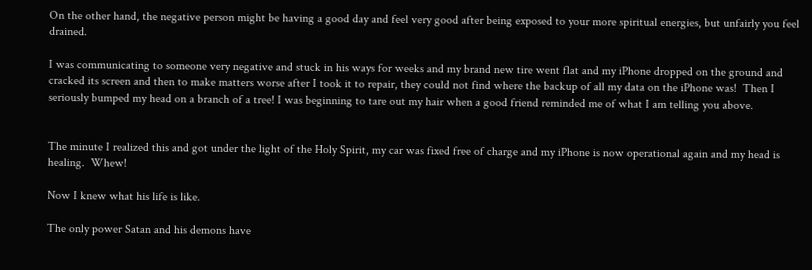On the other hand, the negative person might be having a good day and feel very good after being exposed to your more spiritual energies, but unfairly you feel drained.

I was communicating to someone very negative and stuck in his ways for weeks and my brand new tire went flat and my iPhone dropped on the ground and cracked its screen and then to make matters worse after I took it to repair, they could not find where the backup of all my data on the iPhone was!  Then I seriously bumped my head on a branch of a tree! I was beginning to tare out my hair when a good friend reminded me of what I am telling you above.


The minute I realized this and got under the light of the Holy Spirit, my car was fixed free of charge and my iPhone is now operational again and my head is healing.  Whew!

Now I knew what his life is like.

The only power Satan and his demons have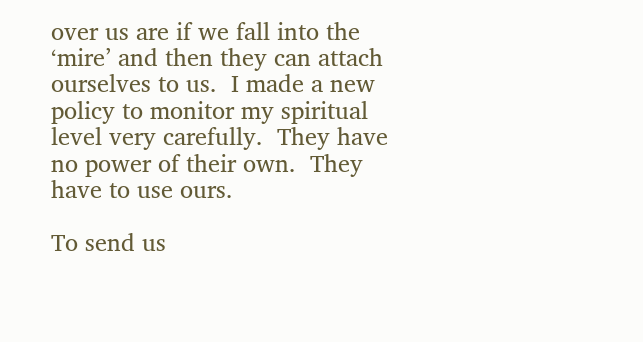over us are if we fall into the ‘mire’ and then they can attach ourselves to us.  I made a new policy to monitor my spiritual level very carefully.  They have no power of their own.  They have to use ours.

To send us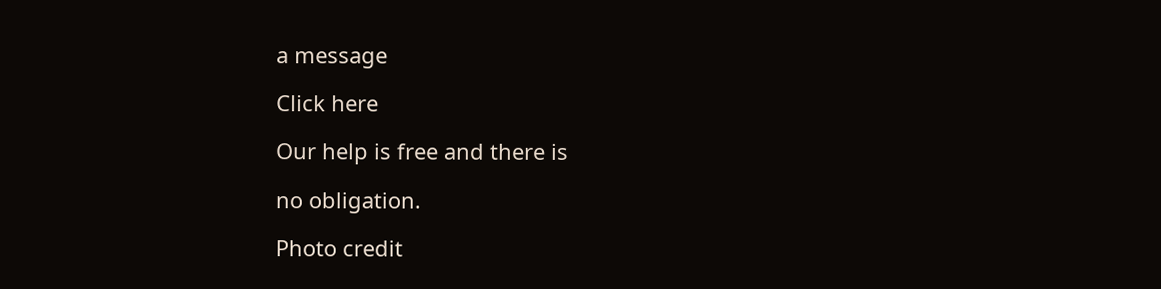a message

Click here

Our help is free and there is

no obligation.

Photo credit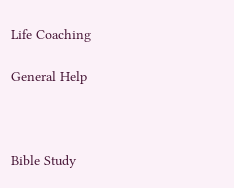Life Coaching

General Help



Bible Study